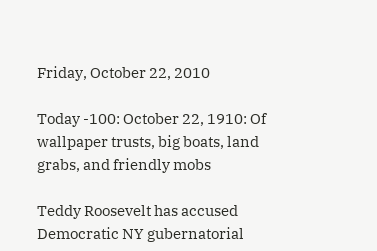Friday, October 22, 2010

Today -100: October 22, 1910: Of wallpaper trusts, big boats, land grabs, and friendly mobs

Teddy Roosevelt has accused Democratic NY gubernatorial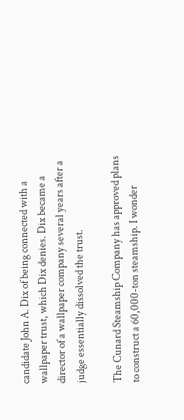candidate John A. Dix of being connected with a wallpaper trust, which Dix denies. Dix became a director of a wallpaper company several years after a judge essentially dissolved the trust.

The Cunard Steamship Company has approved plans to construct a 60,000-ton steamship. I wonder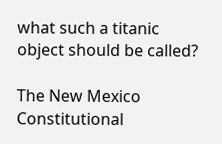what such a titanic object should be called?

The New Mexico Constitutional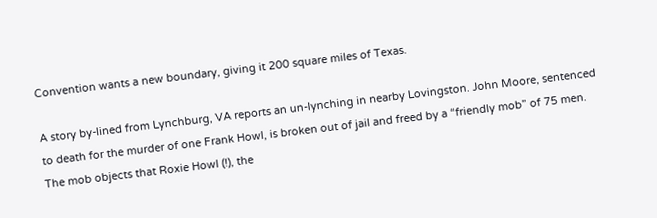Convention wants a new boundary, giving it 200 square miles of Texas.

A story by-lined from Lynchburg, VA reports an un-lynching in nearby Lovingston. John Moore, sentenced to death for the murder of one Frank Howl, is broken out of jail and freed by a “friendly mob” of 75 men. The mob objects that Roxie Howl (!), the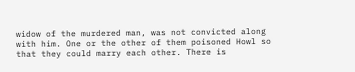widow of the murdered man, was not convicted along with him. One or the other of them poisoned Howl so that they could marry each other. There is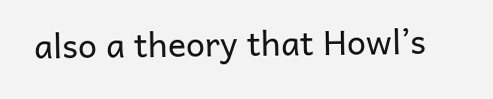also a theory that Howl’s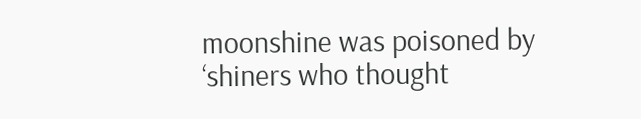moonshine was poisoned by ‘shiners who thought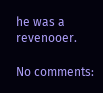he was a revenooer.

No comments: